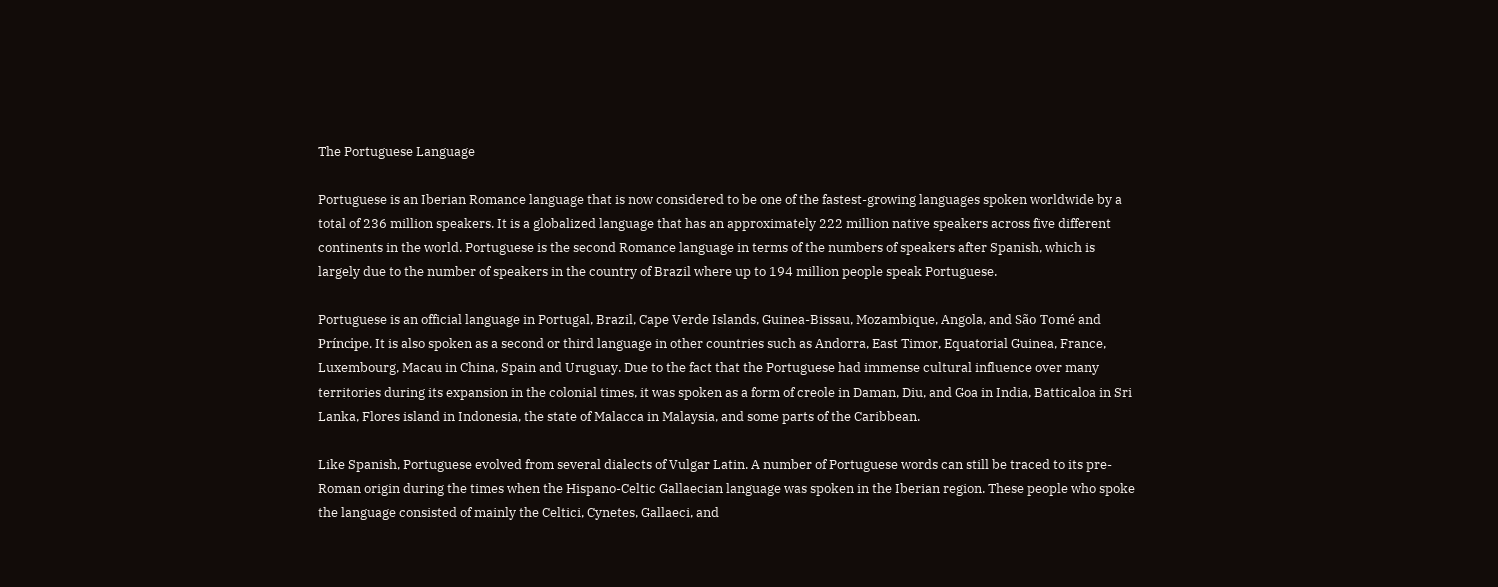The Portuguese Language

Portuguese is an Iberian Romance language that is now considered to be one of the fastest-growing languages spoken worldwide by a total of 236 million speakers. It is a globalized language that has an approximately 222 million native speakers across five different continents in the world. Portuguese is the second Romance language in terms of the numbers of speakers after Spanish, which is largely due to the number of speakers in the country of Brazil where up to 194 million people speak Portuguese.

Portuguese is an official language in Portugal, Brazil, Cape Verde Islands, Guinea-Bissau, Mozambique, Angola, and São Tomé and Príncipe. It is also spoken as a second or third language in other countries such as Andorra, East Timor, Equatorial Guinea, France, Luxembourg, Macau in China, Spain and Uruguay. Due to the fact that the Portuguese had immense cultural influence over many territories during its expansion in the colonial times, it was spoken as a form of creole in Daman, Diu, and Goa in India, Batticaloa in Sri Lanka, Flores island in Indonesia, the state of Malacca in Malaysia, and some parts of the Caribbean.

Like Spanish, Portuguese evolved from several dialects of Vulgar Latin. A number of Portuguese words can still be traced to its pre-Roman origin during the times when the Hispano-Celtic Gallaecian language was spoken in the Iberian region. These people who spoke the language consisted of mainly the Celtici, Cynetes, Gallaeci, and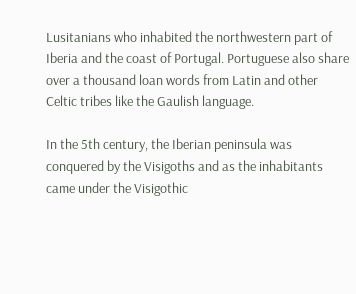Lusitanians who inhabited the northwestern part of Iberia and the coast of Portugal. Portuguese also share over a thousand loan words from Latin and other Celtic tribes like the Gaulish language.

In the 5th century, the Iberian peninsula was conquered by the Visigoths and as the inhabitants came under the Visigothic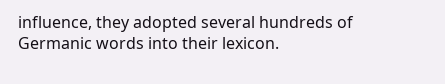influence, they adopted several hundreds of Germanic words into their lexicon.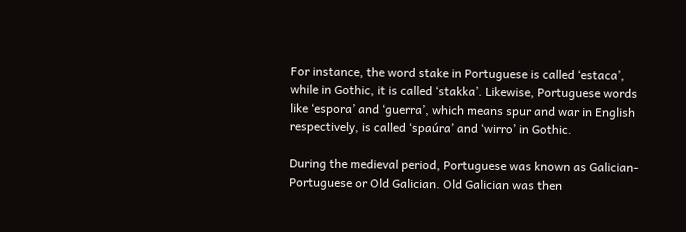For instance, the word stake in Portuguese is called ‘estaca’, while in Gothic, it is called ‘stakka’. Likewise, Portuguese words like ‘espora’ and ‘guerra’, which means spur and war in English respectively, is called ‘spaúra’ and ‘wirro’ in Gothic.

During the medieval period, Portuguese was known as Galician-Portuguese or Old Galician. Old Galician was then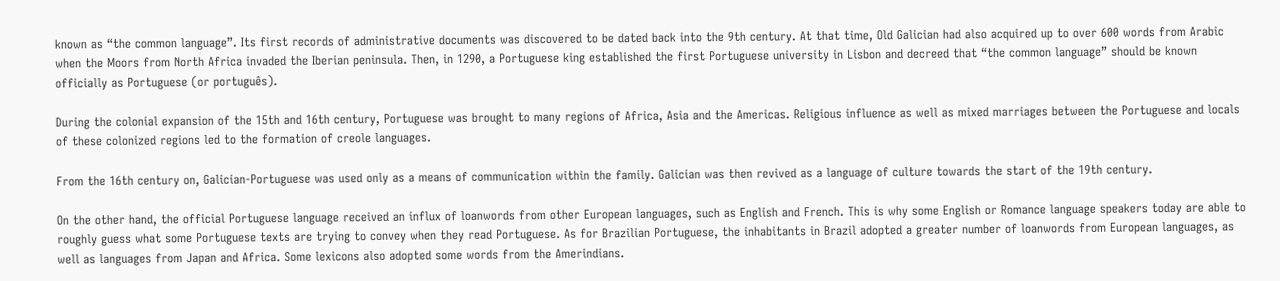known as “the common language”. Its first records of administrative documents was discovered to be dated back into the 9th century. At that time, Old Galician had also acquired up to over 600 words from Arabic when the Moors from North Africa invaded the Iberian peninsula. Then, in 1290, a Portuguese king established the first Portuguese university in Lisbon and decreed that “the common language” should be known officially as Portuguese (or português).

During the colonial expansion of the 15th and 16th century, Portuguese was brought to many regions of Africa, Asia and the Americas. Religious influence as well as mixed marriages between the Portuguese and locals of these colonized regions led to the formation of creole languages.

From the 16th century on, Galician-Portuguese was used only as a means of communication within the family. Galician was then revived as a language of culture towards the start of the 19th century.

On the other hand, the official Portuguese language received an influx of loanwords from other European languages, such as English and French. This is why some English or Romance language speakers today are able to roughly guess what some Portuguese texts are trying to convey when they read Portuguese. As for Brazilian Portuguese, the inhabitants in Brazil adopted a greater number of loanwords from European languages, as well as languages from Japan and Africa. Some lexicons also adopted some words from the Amerindians.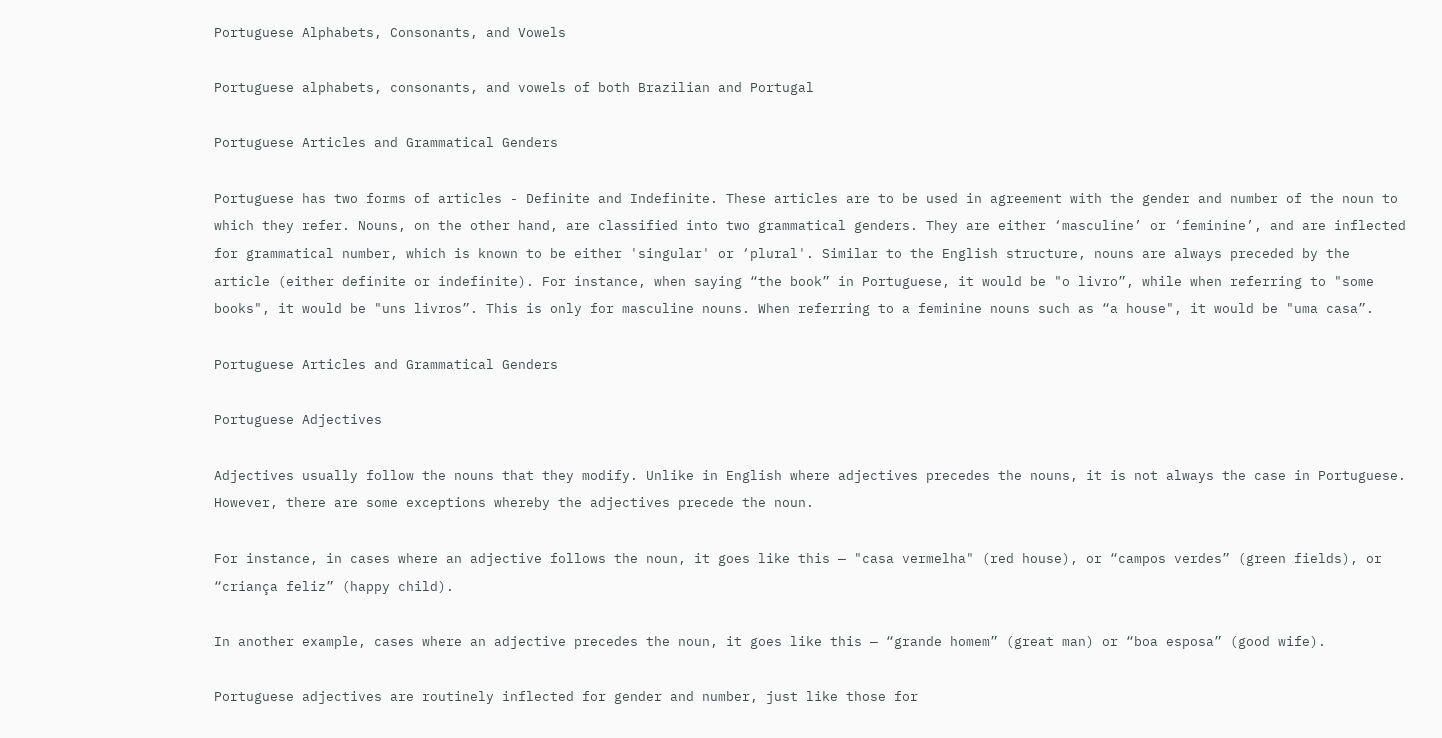Portuguese Alphabets, Consonants, and Vowels

Portuguese alphabets, consonants, and vowels of both Brazilian and Portugal

Portuguese Articles and Grammatical Genders

Portuguese has two forms of articles - Definite and Indefinite. These articles are to be used in agreement with the gender and number of the noun to which they refer. Nouns, on the other hand, are classified into two grammatical genders. They are either ‘masculine’ or ‘feminine’, and are inflected for grammatical number, which is known to be either 'singular' or ‘plural'. Similar to the English structure, nouns are always preceded by the article (either definite or indefinite). For instance, when saying “the book” in Portuguese, it would be "o livro”, while when referring to "some books", it would be "uns livros”. This is only for masculine nouns. When referring to a feminine nouns such as “a house", it would be "uma casa”.

Portuguese Articles and Grammatical Genders

Portuguese Adjectives

Adjectives usually follow the nouns that they modify. Unlike in English where adjectives precedes the nouns, it is not always the case in Portuguese. However, there are some exceptions whereby the adjectives precede the noun.

For instance, in cases where an adjective follows the noun, it goes like this — "casa vermelha" (red house), or “campos verdes” (green fields), or “criança feliz” (happy child).

In another example, cases where an adjective precedes the noun, it goes like this — “grande homem” (great man) or “boa esposa” (good wife).

Portuguese adjectives are routinely inflected for gender and number, just like those for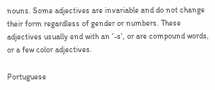nouns. Some adjectives are invariable and do not change their form regardless of gender or numbers. These adjectives usually end with an ‘-s’, or are compound words, or a few color adjectives.

Portuguese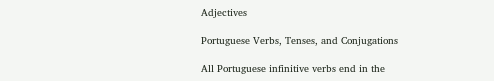Adjectives

Portuguese Verbs, Tenses, and Conjugations

All Portuguese infinitive verbs end in the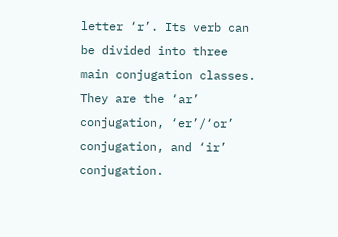letter ‘r’. Its verb can be divided into three main conjugation classes. They are the ‘ar’ conjugation, ‘er’/‘or’ conjugation, and ‘ir’ conjugation.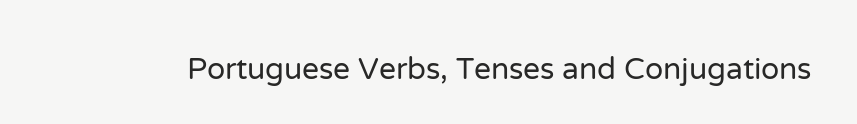Portuguese Verbs, Tenses and Conjugations